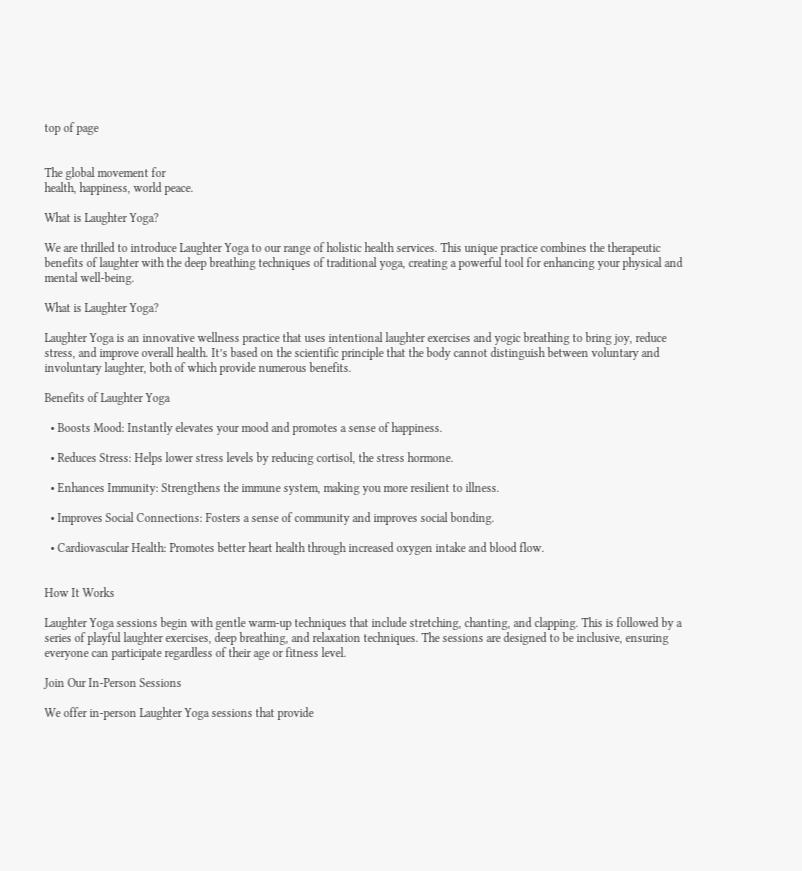top of page


The global movement for
health, happiness, world peace.

What is Laughter Yoga?

We are thrilled to introduce Laughter Yoga to our range of holistic health services. This unique practice combines the therapeutic benefits of laughter with the deep breathing techniques of traditional yoga, creating a powerful tool for enhancing your physical and mental well-being.

What is Laughter Yoga?

Laughter Yoga is an innovative wellness practice that uses intentional laughter exercises and yogic breathing to bring joy, reduce stress, and improve overall health. It’s based on the scientific principle that the body cannot distinguish between voluntary and involuntary laughter, both of which provide numerous benefits.

Benefits of Laughter Yoga

  • Boosts Mood: Instantly elevates your mood and promotes a sense of happiness.

  • Reduces Stress: Helps lower stress levels by reducing cortisol, the stress hormone.

  • Enhances Immunity: Strengthens the immune system, making you more resilient to illness.

  • Improves Social Connections: Fosters a sense of community and improves social bonding.

  • Cardiovascular Health: Promotes better heart health through increased oxygen intake and blood flow.


How It Works

Laughter Yoga sessions begin with gentle warm-up techniques that include stretching, chanting, and clapping. This is followed by a series of playful laughter exercises, deep breathing, and relaxation techniques. The sessions are designed to be inclusive, ensuring everyone can participate regardless of their age or fitness level.

Join Our In-Person Sessions

We offer in-person Laughter Yoga sessions that provide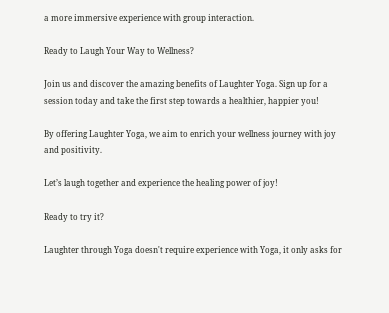a more immersive experience with group interaction.

Ready to Laugh Your Way to Wellness?

Join us and discover the amazing benefits of Laughter Yoga. Sign up for a session today and take the first step towards a healthier, happier you!

By offering Laughter Yoga, we aim to enrich your wellness journey with joy and positivity.

Let’s laugh together and experience the healing power of joy!

Ready to try it?

Laughter through Yoga doesn't require experience with Yoga, it only asks for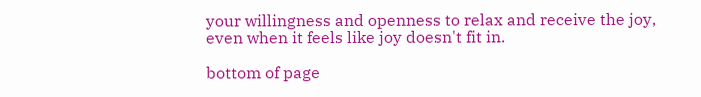your willingness and openness to relax and receive the joy, even when it feels like joy doesn't fit in.

bottom of page